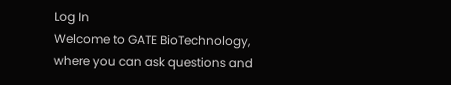Log In
Welcome to GATE BioTechnology, where you can ask questions and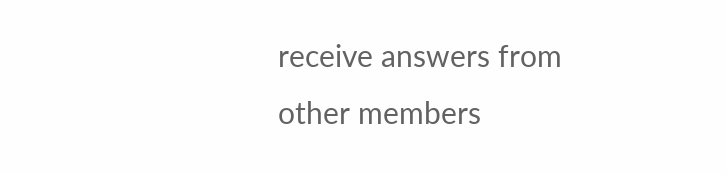receive answers from other members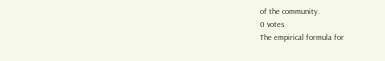of the community.
0 votes
The empirical formula for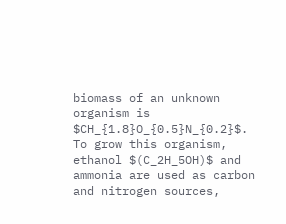biomass of an unknown organism is $CH_{1.8}O_{0.5}N_{0.2}$. To grow this organism, ethanol $(C_2H_5OH)$ and ammonia are used as carbon and nitrogen sources,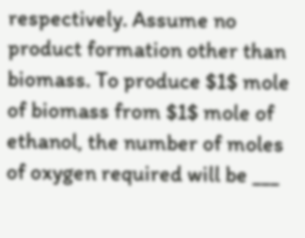respectively. Assume no product formation other than biomass. To produce $1$ mole of biomass from $1$ mole of ethanol, the number of moles of oxygen required will be ___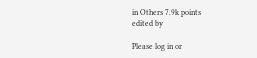in Others 7.9k points
edited by

Please log in or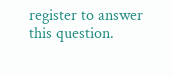register to answer this question.